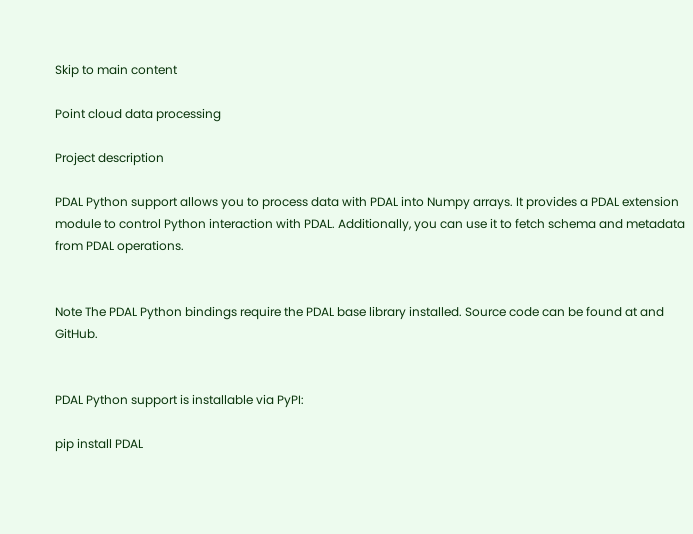Skip to main content

Point cloud data processing

Project description

PDAL Python support allows you to process data with PDAL into Numpy arrays. It provides a PDAL extension module to control Python interaction with PDAL. Additionally, you can use it to fetch schema and metadata from PDAL operations.


Note The PDAL Python bindings require the PDAL base library installed. Source code can be found at and GitHub.


PDAL Python support is installable via PyPI:

pip install PDAL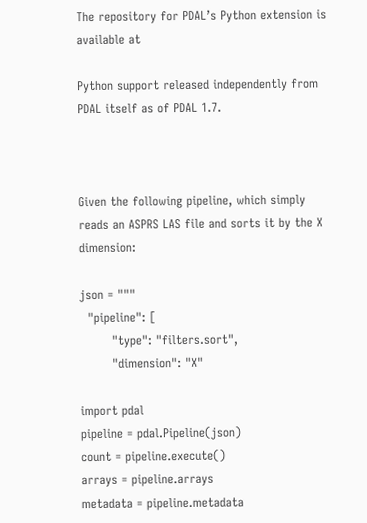The repository for PDAL’s Python extension is available at

Python support released independently from PDAL itself as of PDAL 1.7.



Given the following pipeline, which simply reads an ASPRS LAS file and sorts it by the X dimension:

json = """
  "pipeline": [
        "type": "filters.sort",
        "dimension": "X"

import pdal
pipeline = pdal.Pipeline(json)
count = pipeline.execute()
arrays = pipeline.arrays
metadata = pipeline.metadata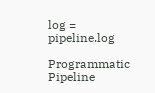log = pipeline.log

Programmatic Pipeline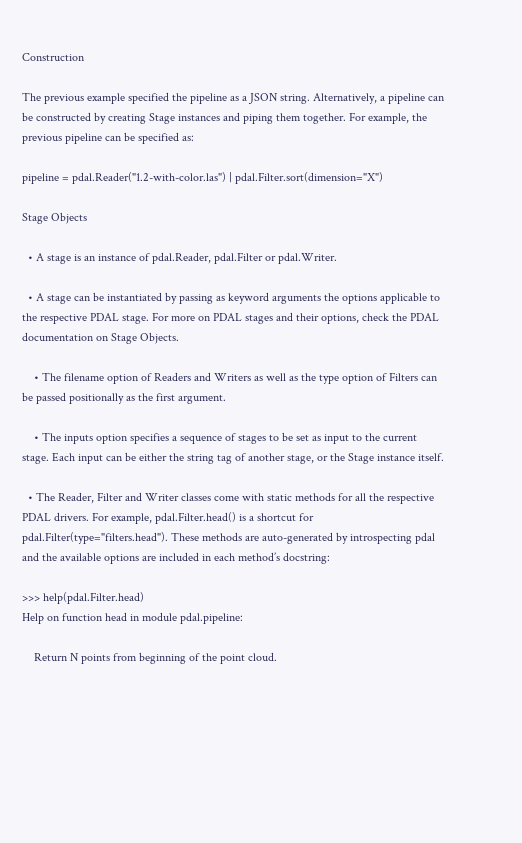Construction

The previous example specified the pipeline as a JSON string. Alternatively, a pipeline can be constructed by creating Stage instances and piping them together. For example, the previous pipeline can be specified as:

pipeline = pdal.Reader("1.2-with-color.las") | pdal.Filter.sort(dimension="X")

Stage Objects

  • A stage is an instance of pdal.Reader, pdal.Filter or pdal.Writer.

  • A stage can be instantiated by passing as keyword arguments the options applicable to the respective PDAL stage. For more on PDAL stages and their options, check the PDAL documentation on Stage Objects.

    • The filename option of Readers and Writers as well as the type option of Filters can be passed positionally as the first argument.

    • The inputs option specifies a sequence of stages to be set as input to the current stage. Each input can be either the string tag of another stage, or the Stage instance itself.

  • The Reader, Filter and Writer classes come with static methods for all the respective PDAL drivers. For example, pdal.Filter.head() is a shortcut for pdal.Filter(type="filters.head"). These methods are auto-generated by introspecting pdal and the available options are included in each method’s docstring:

>>> help(pdal.Filter.head)
Help on function head in module pdal.pipeline:

    Return N points from beginning of the point cloud.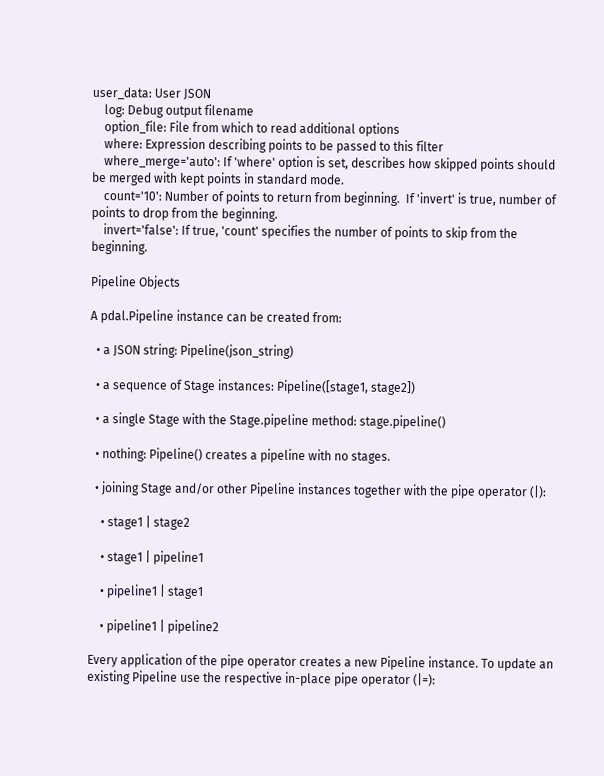user_data: User JSON
    log: Debug output filename
    option_file: File from which to read additional options
    where: Expression describing points to be passed to this filter
    where_merge='auto': If 'where' option is set, describes how skipped points should be merged with kept points in standard mode.
    count='10': Number of points to return from beginning.  If 'invert' is true, number of points to drop from the beginning.
    invert='false': If true, 'count' specifies the number of points to skip from the beginning.

Pipeline Objects

A pdal.Pipeline instance can be created from:

  • a JSON string: Pipeline(json_string)

  • a sequence of Stage instances: Pipeline([stage1, stage2])

  • a single Stage with the Stage.pipeline method: stage.pipeline()

  • nothing: Pipeline() creates a pipeline with no stages.

  • joining Stage and/or other Pipeline instances together with the pipe operator (|):

    • stage1 | stage2

    • stage1 | pipeline1

    • pipeline1 | stage1

    • pipeline1 | pipeline2

Every application of the pipe operator creates a new Pipeline instance. To update an existing Pipeline use the respective in-place pipe operator (|=):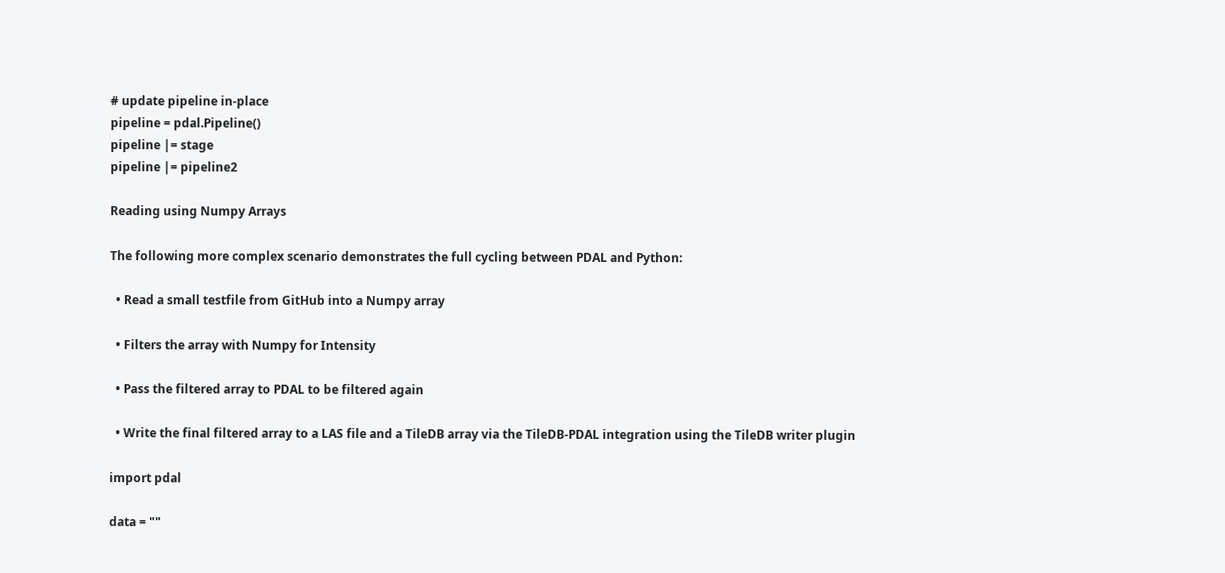# update pipeline in-place
pipeline = pdal.Pipeline()
pipeline |= stage
pipeline |= pipeline2

Reading using Numpy Arrays

The following more complex scenario demonstrates the full cycling between PDAL and Python:

  • Read a small testfile from GitHub into a Numpy array

  • Filters the array with Numpy for Intensity

  • Pass the filtered array to PDAL to be filtered again

  • Write the final filtered array to a LAS file and a TileDB array via the TileDB-PDAL integration using the TileDB writer plugin

import pdal

data = ""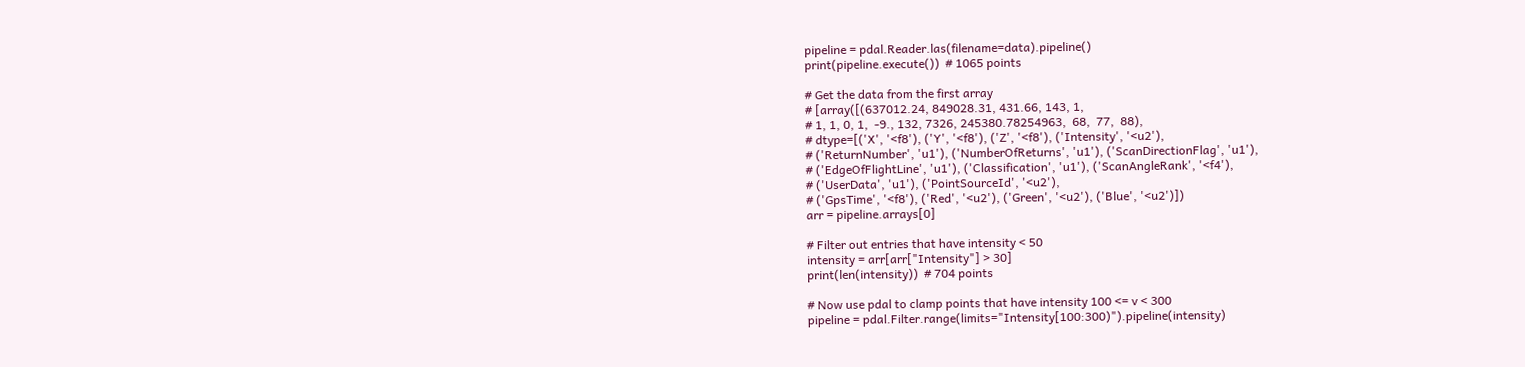pipeline = pdal.Reader.las(filename=data).pipeline()
print(pipeline.execute())  # 1065 points

# Get the data from the first array
# [array([(637012.24, 849028.31, 431.66, 143, 1,
# 1, 1, 0, 1,  -9., 132, 7326, 245380.78254963,  68,  77,  88),
# dtype=[('X', '<f8'), ('Y', '<f8'), ('Z', '<f8'), ('Intensity', '<u2'),
# ('ReturnNumber', 'u1'), ('NumberOfReturns', 'u1'), ('ScanDirectionFlag', 'u1'),
# ('EdgeOfFlightLine', 'u1'), ('Classification', 'u1'), ('ScanAngleRank', '<f4'),
# ('UserData', 'u1'), ('PointSourceId', '<u2'),
# ('GpsTime', '<f8'), ('Red', '<u2'), ('Green', '<u2'), ('Blue', '<u2')])
arr = pipeline.arrays[0]

# Filter out entries that have intensity < 50
intensity = arr[arr["Intensity"] > 30]
print(len(intensity))  # 704 points

# Now use pdal to clamp points that have intensity 100 <= v < 300
pipeline = pdal.Filter.range(limits="Intensity[100:300)").pipeline(intensity)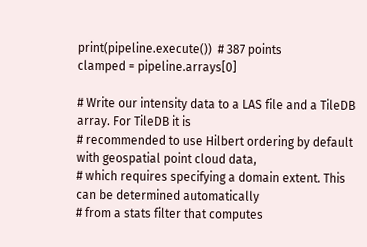print(pipeline.execute())  # 387 points
clamped = pipeline.arrays[0]

# Write our intensity data to a LAS file and a TileDB array. For TileDB it is
# recommended to use Hilbert ordering by default with geospatial point cloud data,
# which requires specifying a domain extent. This can be determined automatically
# from a stats filter that computes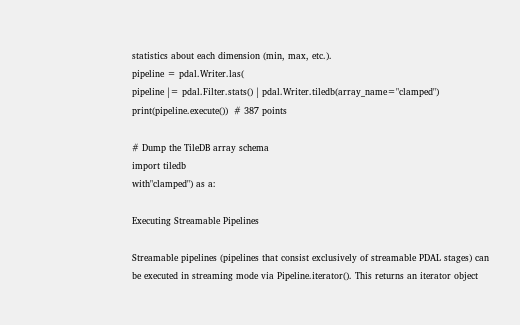statistics about each dimension (min, max, etc.).
pipeline = pdal.Writer.las(
pipeline |= pdal.Filter.stats() | pdal.Writer.tiledb(array_name="clamped")
print(pipeline.execute())  # 387 points

# Dump the TileDB array schema
import tiledb
with"clamped") as a:

Executing Streamable Pipelines

Streamable pipelines (pipelines that consist exclusively of streamable PDAL stages) can be executed in streaming mode via Pipeline.iterator(). This returns an iterator object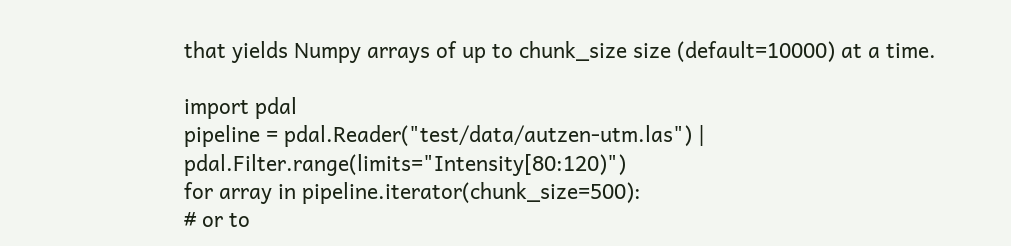that yields Numpy arrays of up to chunk_size size (default=10000) at a time.

import pdal
pipeline = pdal.Reader("test/data/autzen-utm.las") | pdal.Filter.range(limits="Intensity[80:120)")
for array in pipeline.iterator(chunk_size=500):
# or to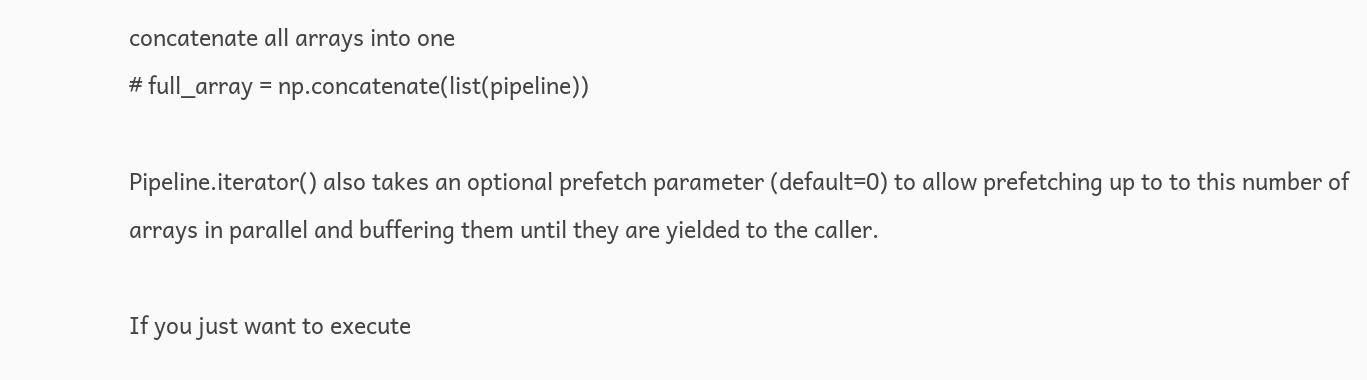concatenate all arrays into one
# full_array = np.concatenate(list(pipeline))

Pipeline.iterator() also takes an optional prefetch parameter (default=0) to allow prefetching up to to this number of arrays in parallel and buffering them until they are yielded to the caller.

If you just want to execute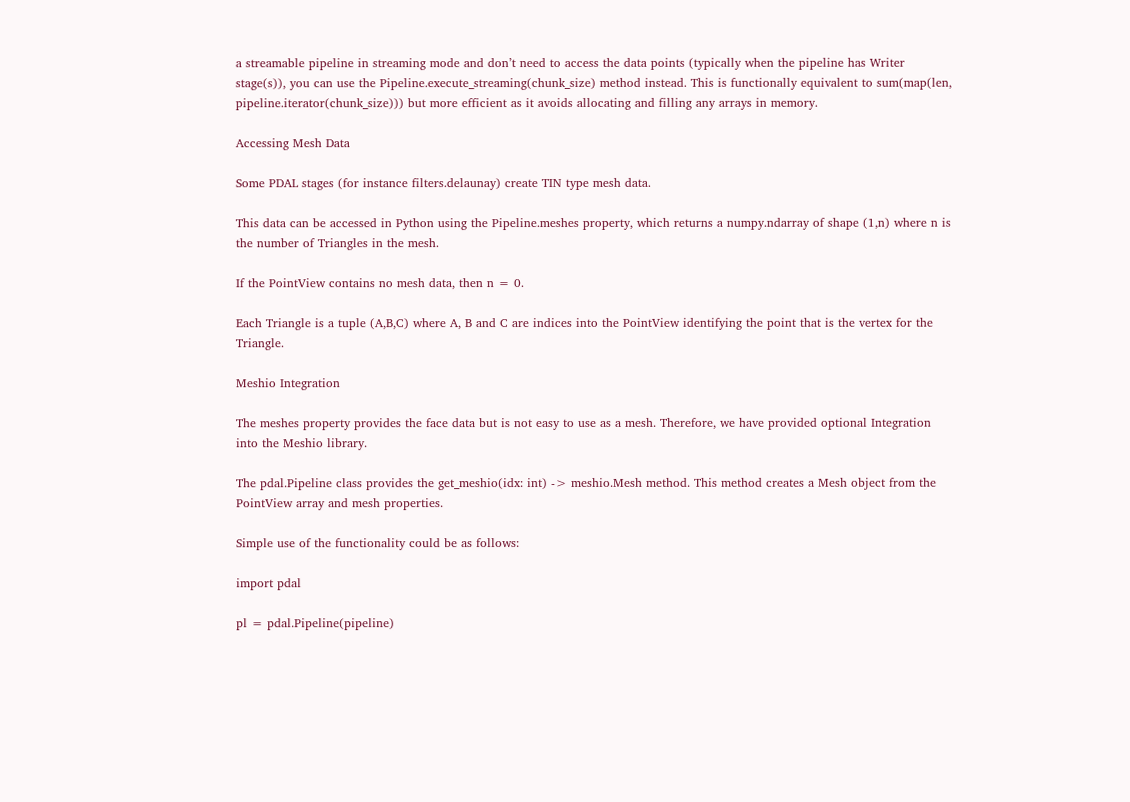a streamable pipeline in streaming mode and don’t need to access the data points (typically when the pipeline has Writer stage(s)), you can use the Pipeline.execute_streaming(chunk_size) method instead. This is functionally equivalent to sum(map(len, pipeline.iterator(chunk_size))) but more efficient as it avoids allocating and filling any arrays in memory.

Accessing Mesh Data

Some PDAL stages (for instance filters.delaunay) create TIN type mesh data.

This data can be accessed in Python using the Pipeline.meshes property, which returns a numpy.ndarray of shape (1,n) where n is the number of Triangles in the mesh.

If the PointView contains no mesh data, then n = 0.

Each Triangle is a tuple (A,B,C) where A, B and C are indices into the PointView identifying the point that is the vertex for the Triangle.

Meshio Integration

The meshes property provides the face data but is not easy to use as a mesh. Therefore, we have provided optional Integration into the Meshio library.

The pdal.Pipeline class provides the get_meshio(idx: int) -> meshio.Mesh method. This method creates a Mesh object from the PointView array and mesh properties.

Simple use of the functionality could be as follows:

import pdal

pl = pdal.Pipeline(pipeline)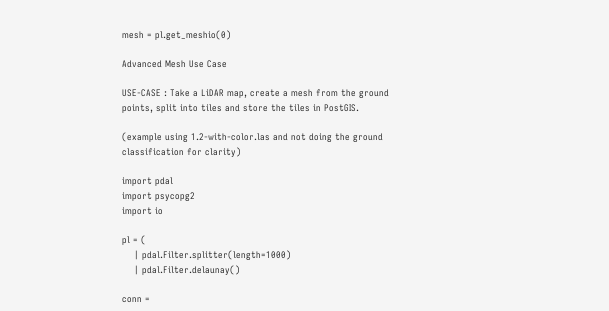mesh = pl.get_meshio(0)

Advanced Mesh Use Case

USE-CASE : Take a LiDAR map, create a mesh from the ground points, split into tiles and store the tiles in PostGIS.

(example using 1.2-with-color.las and not doing the ground classification for clarity)

import pdal
import psycopg2
import io

pl = (
    | pdal.Filter.splitter(length=1000)
    | pdal.Filter.delaunay()

conn =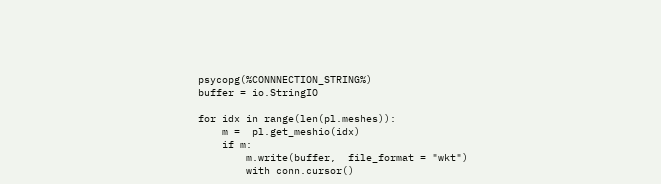psycopg(%CONNNECTION_STRING%)
buffer = io.StringIO

for idx in range(len(pl.meshes)):
    m =  pl.get_meshio(idx)
    if m:
        m.write(buffer,  file_format = "wkt")
        with conn.cursor()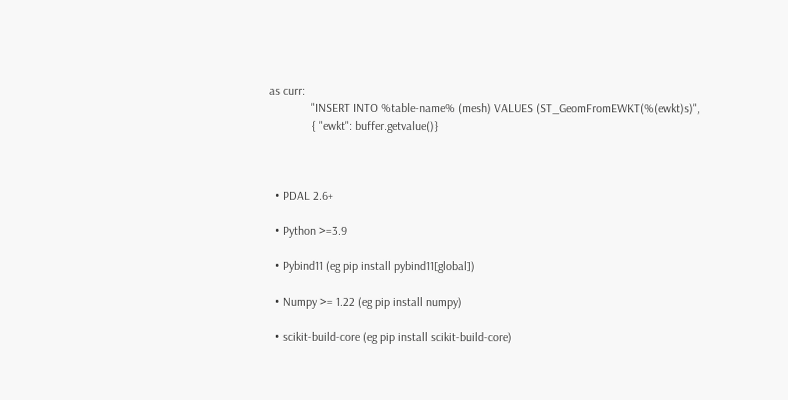as curr:
              "INSERT INTO %table-name% (mesh) VALUES (ST_GeomFromEWKT(%(ewkt)s)",
              { "ewkt": buffer.getvalue()}



  • PDAL 2.6+

  • Python >=3.9

  • Pybind11 (eg pip install pybind11[global])

  • Numpy >= 1.22 (eg pip install numpy)

  • scikit-build-core (eg pip install scikit-build-core)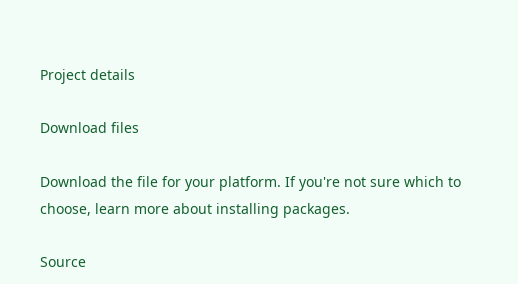Project details

Download files

Download the file for your platform. If you're not sure which to choose, learn more about installing packages.

Source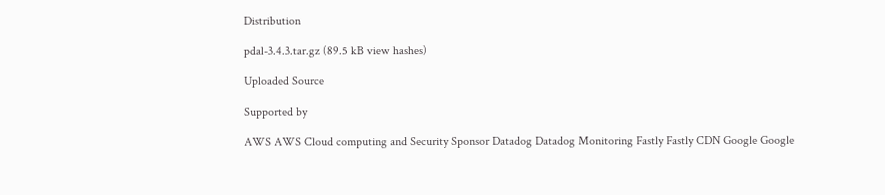Distribution

pdal-3.4.3.tar.gz (89.5 kB view hashes)

Uploaded Source

Supported by

AWS AWS Cloud computing and Security Sponsor Datadog Datadog Monitoring Fastly Fastly CDN Google Google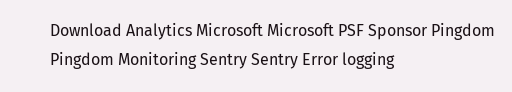Download Analytics Microsoft Microsoft PSF Sponsor Pingdom Pingdom Monitoring Sentry Sentry Error logging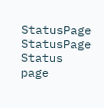StatusPage StatusPage Status page